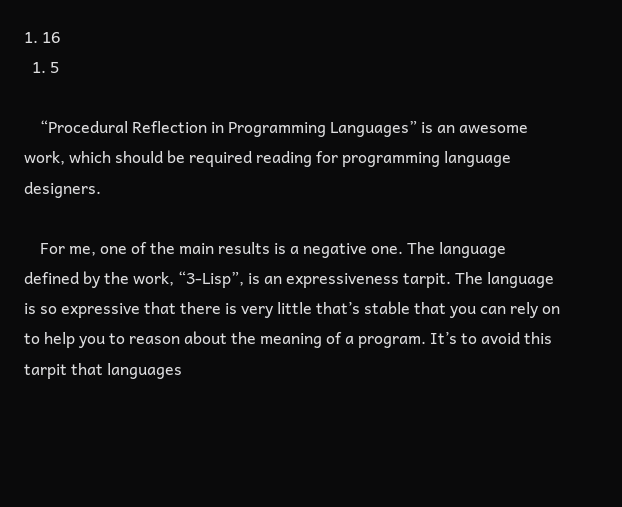1. 16
  1. 5

    “Procedural Reflection in Programming Languages” is an awesome work, which should be required reading for programming language designers.

    For me, one of the main results is a negative one. The language defined by the work, “3-Lisp”, is an expressiveness tarpit. The language is so expressive that there is very little that’s stable that you can rely on to help you to reason about the meaning of a program. It’s to avoid this tarpit that languages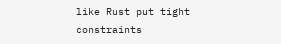like Rust put tight constraints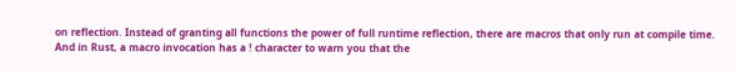on reflection. Instead of granting all functions the power of full runtime reflection, there are macros that only run at compile time. And in Rust, a macro invocation has a ! character to warn you that the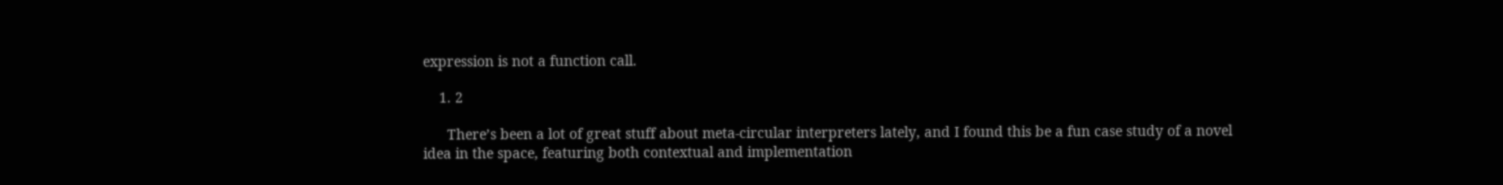expression is not a function call.

    1. 2

      There’s been a lot of great stuff about meta-circular interpreters lately, and I found this be a fun case study of a novel idea in the space, featuring both contextual and implementation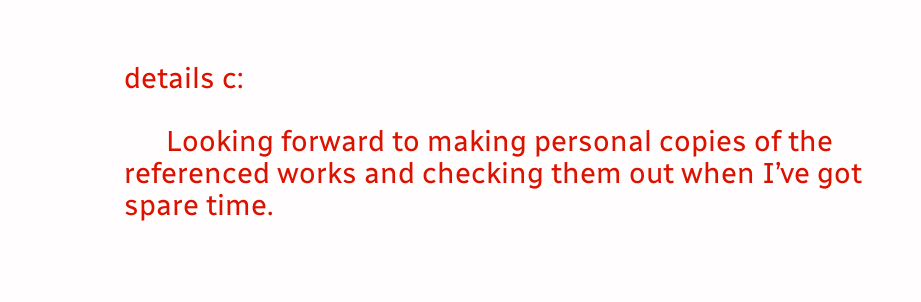details c:

      Looking forward to making personal copies of the referenced works and checking them out when I’ve got spare time.